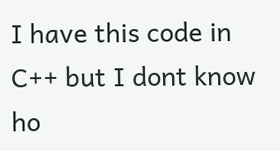I have this code in C++ but I dont know ho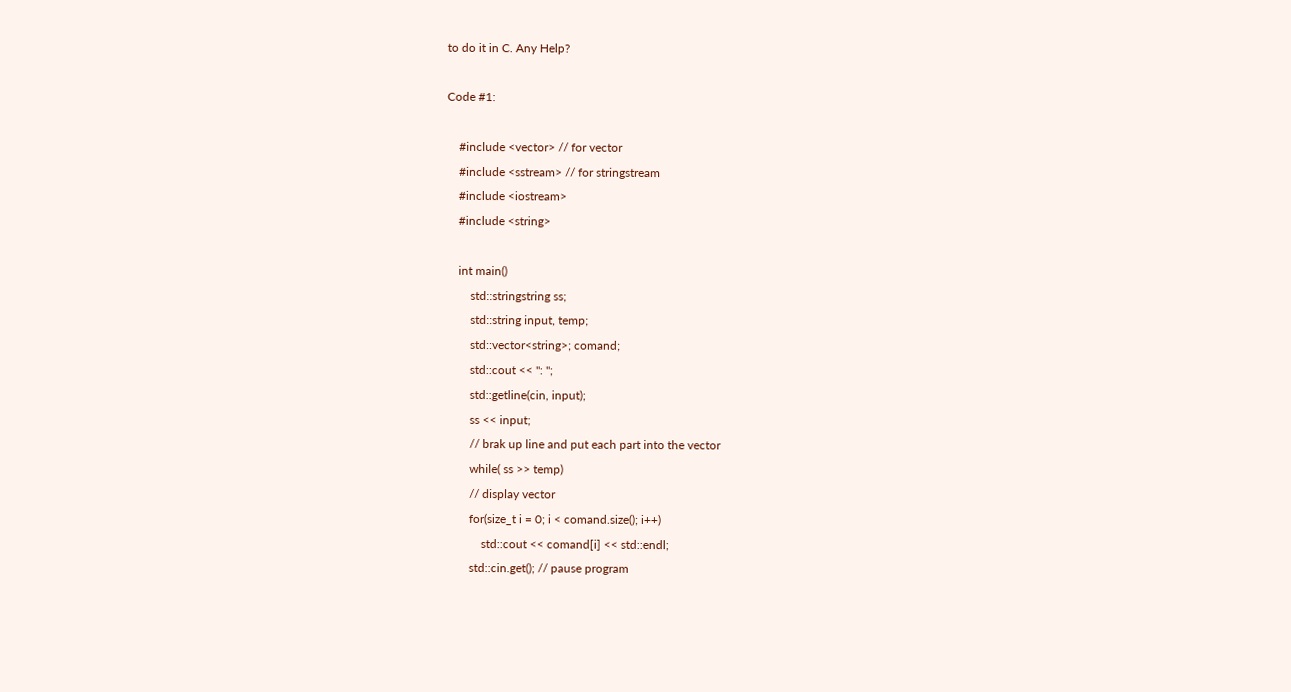to do it in C. Any Help?

Code #1:

    #include <vector> // for vector
    #include <sstream> // for stringstream
    #include <iostream>
    #include <string>

    int main()
        std::stringstring ss;
        std::string input, temp;
        std::vector<string>; comand;
        std::cout << ": ";
        std::getline(cin, input);
        ss << input;
        // brak up line and put each part into the vector
        while( ss >> temp)
        // display vector
        for(size_t i = 0; i < comand.size(); i++)
            std::cout << comand[i] << std::endl;
        std::cin.get(); // pause program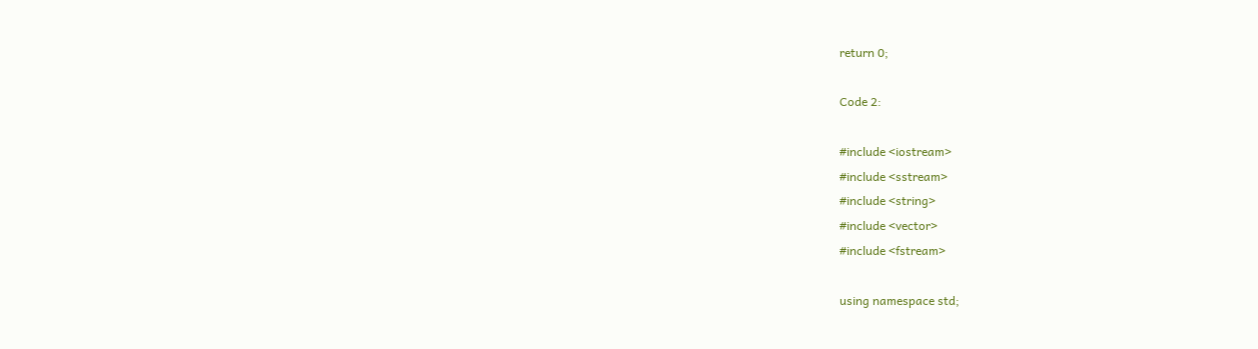return 0;

Code 2:

#include <iostream>
#include <sstream>
#include <string>
#include <vector>
#include <fstream>

using namespace std;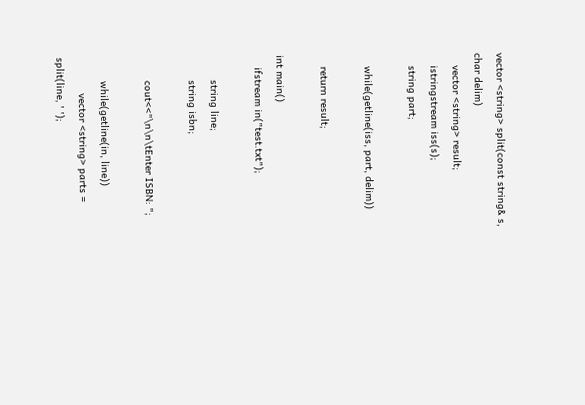vector <string> split(const string& s, char delim)
    vector <string> result;
    istringstream iss(s);
    string part;

    while(getline(iss, part, delim))

    return result;

int main()
    ifstream in("test.txt");

        string line;
        string isbn;

        cout<<"\n\n\tEnter ISBN: ";

        while(getline(in, line))
            vector <string> parts = split(line, ' ');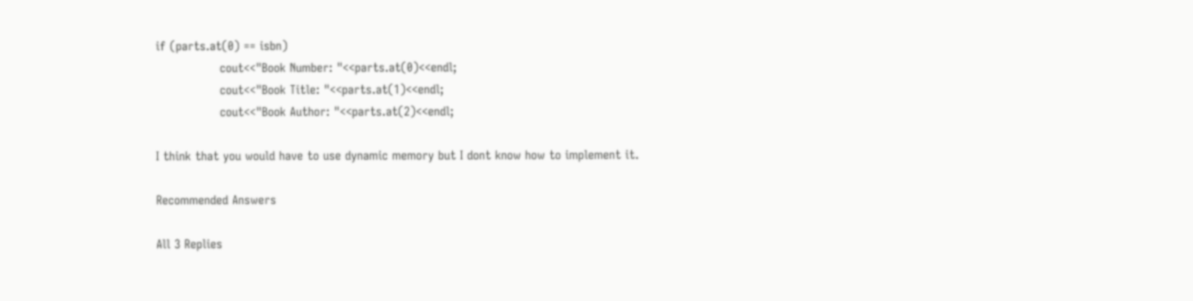if (parts.at(0) == isbn)
                cout<<"Book Number: "<<parts.at(0)<<endl;
                cout<<"Book Title: "<<parts.at(1)<<endl;
                cout<<"Book Author: "<<parts.at(2)<<endl;

I think that you would have to use dynamic memory but I dont know how to implement it.

Recommended Answers

All 3 Replies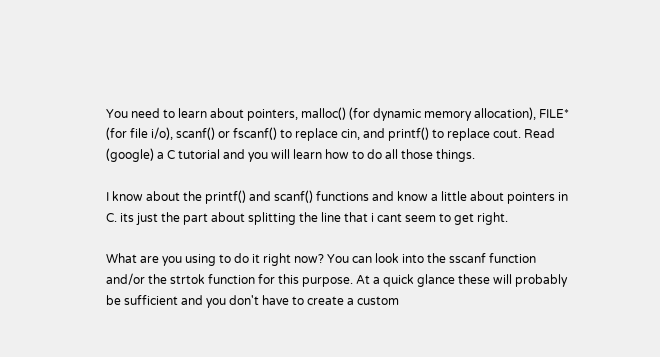You need to learn about pointers, malloc() (for dynamic memory allocation), FILE* (for file i/o), scanf() or fscanf() to replace cin, and printf() to replace cout. Read (google) a C tutorial and you will learn how to do all those things.

I know about the printf() and scanf() functions and know a little about pointers in C. its just the part about splitting the line that i cant seem to get right.

What are you using to do it right now? You can look into the sscanf function and/or the strtok function for this purpose. At a quick glance these will probably be sufficient and you don't have to create a custom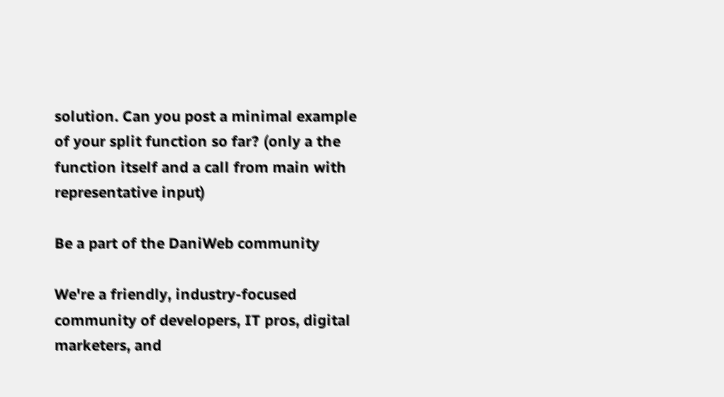solution. Can you post a minimal example of your split function so far? (only a the function itself and a call from main with representative input)

Be a part of the DaniWeb community

We're a friendly, industry-focused community of developers, IT pros, digital marketers, and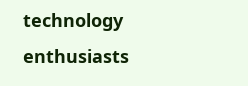technology enthusiasts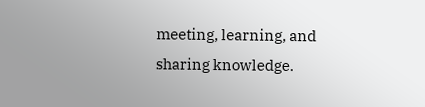meeting, learning, and sharing knowledge.